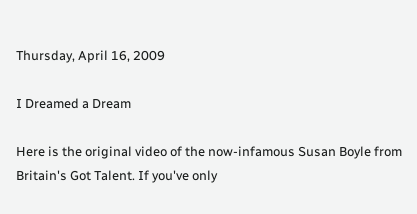Thursday, April 16, 2009

I Dreamed a Dream

Here is the original video of the now-infamous Susan Boyle from Britain's Got Talent. If you've only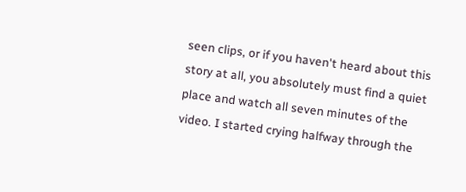seen clips, or if you haven't heard about this story at all, you absolutely must find a quiet place and watch all seven minutes of the video. I started crying halfway through the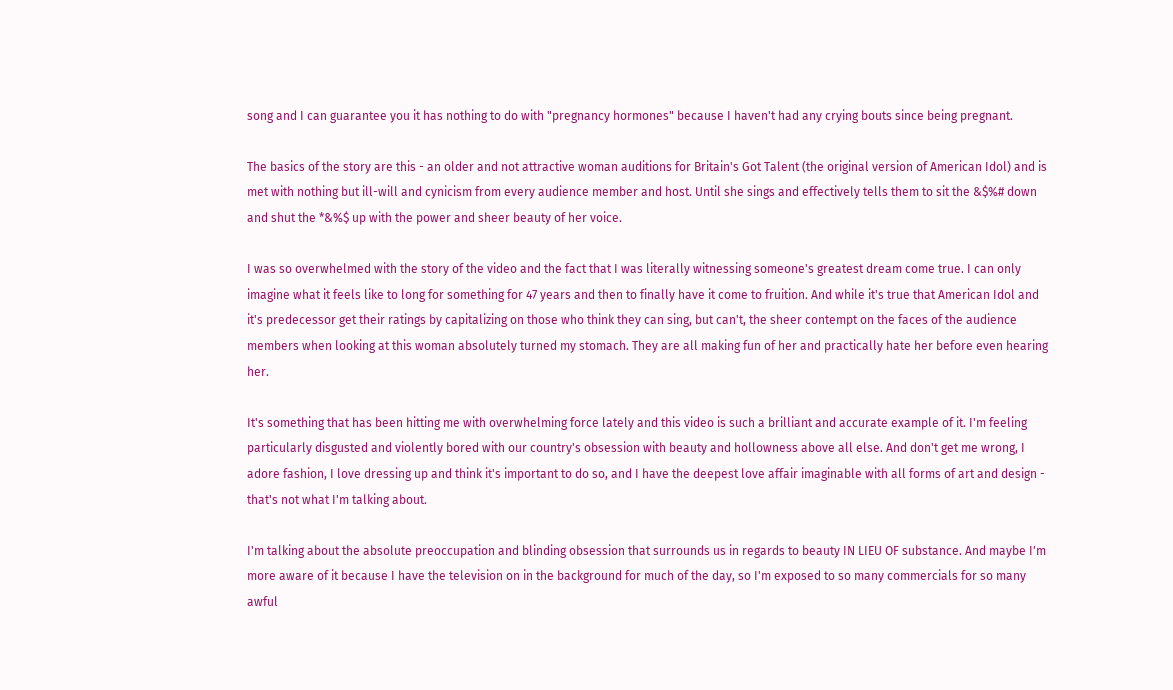song and I can guarantee you it has nothing to do with "pregnancy hormones" because I haven't had any crying bouts since being pregnant.

The basics of the story are this - an older and not attractive woman auditions for Britain's Got Talent (the original version of American Idol) and is met with nothing but ill-will and cynicism from every audience member and host. Until she sings and effectively tells them to sit the &$%# down and shut the *&%$ up with the power and sheer beauty of her voice.

I was so overwhelmed with the story of the video and the fact that I was literally witnessing someone's greatest dream come true. I can only imagine what it feels like to long for something for 47 years and then to finally have it come to fruition. And while it's true that American Idol and it's predecessor get their ratings by capitalizing on those who think they can sing, but can't, the sheer contempt on the faces of the audience members when looking at this woman absolutely turned my stomach. They are all making fun of her and practically hate her before even hearing her.

It's something that has been hitting me with overwhelming force lately and this video is such a brilliant and accurate example of it. I'm feeling particularly disgusted and violently bored with our country's obsession with beauty and hollowness above all else. And don't get me wrong, I adore fashion, I love dressing up and think it's important to do so, and I have the deepest love affair imaginable with all forms of art and design - that's not what I'm talking about.

I'm talking about the absolute preoccupation and blinding obsession that surrounds us in regards to beauty IN LIEU OF substance. And maybe I'm more aware of it because I have the television on in the background for much of the day, so I'm exposed to so many commercials for so many awful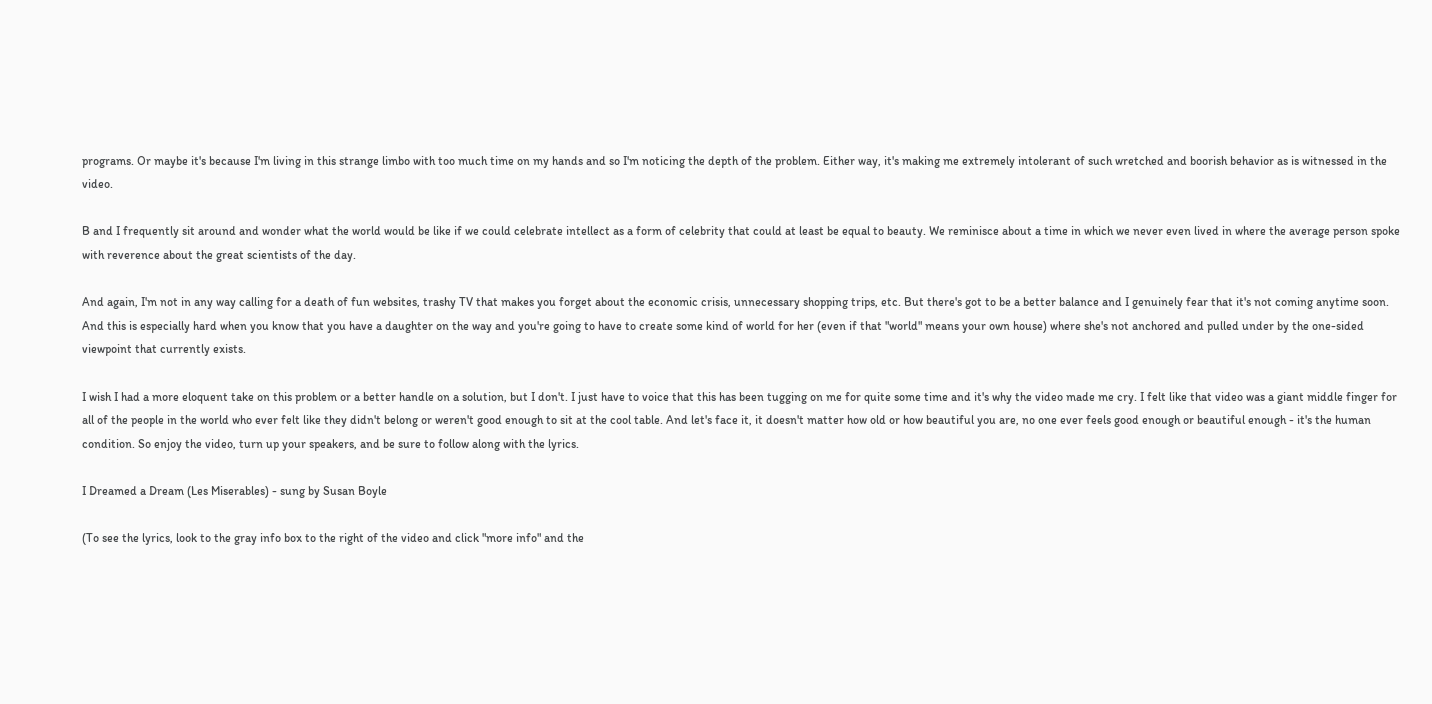programs. Or maybe it's because I'm living in this strange limbo with too much time on my hands and so I'm noticing the depth of the problem. Either way, it's making me extremely intolerant of such wretched and boorish behavior as is witnessed in the video.

B and I frequently sit around and wonder what the world would be like if we could celebrate intellect as a form of celebrity that could at least be equal to beauty. We reminisce about a time in which we never even lived in where the average person spoke with reverence about the great scientists of the day.

And again, I'm not in any way calling for a death of fun websites, trashy TV that makes you forget about the economic crisis, unnecessary shopping trips, etc. But there's got to be a better balance and I genuinely fear that it's not coming anytime soon. And this is especially hard when you know that you have a daughter on the way and you're going to have to create some kind of world for her (even if that "world" means your own house) where she's not anchored and pulled under by the one-sided viewpoint that currently exists.

I wish I had a more eloquent take on this problem or a better handle on a solution, but I don't. I just have to voice that this has been tugging on me for quite some time and it's why the video made me cry. I felt like that video was a giant middle finger for all of the people in the world who ever felt like they didn't belong or weren't good enough to sit at the cool table. And let's face it, it doesn't matter how old or how beautiful you are, no one ever feels good enough or beautiful enough - it's the human condition. So enjoy the video, turn up your speakers, and be sure to follow along with the lyrics.

I Dreamed a Dream (Les Miserables) - sung by Susan Boyle

(To see the lyrics, look to the gray info box to the right of the video and click "more info" and the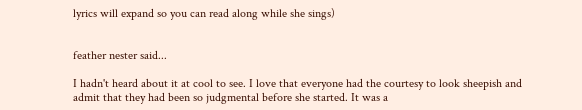lyrics will expand so you can read along while she sings)


feather nester said...

I hadn't heard about it at cool to see. I love that everyone had the courtesy to look sheepish and admit that they had been so judgmental before she started. It was a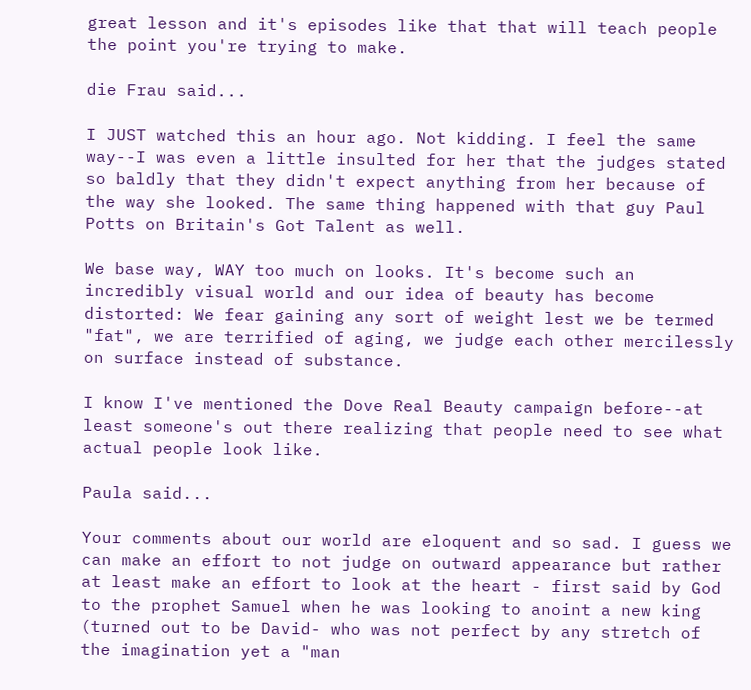great lesson and it's episodes like that that will teach people the point you're trying to make.

die Frau said...

I JUST watched this an hour ago. Not kidding. I feel the same way--I was even a little insulted for her that the judges stated so baldly that they didn't expect anything from her because of the way she looked. The same thing happened with that guy Paul Potts on Britain's Got Talent as well.

We base way, WAY too much on looks. It's become such an incredibly visual world and our idea of beauty has become distorted: We fear gaining any sort of weight lest we be termed "fat", we are terrified of aging, we judge each other mercilessly on surface instead of substance.

I know I've mentioned the Dove Real Beauty campaign before--at least someone's out there realizing that people need to see what actual people look like.

Paula said...

Your comments about our world are eloquent and so sad. I guess we can make an effort to not judge on outward appearance but rather at least make an effort to look at the heart - first said by God to the prophet Samuel when he was looking to anoint a new king (turned out to be David- who was not perfect by any stretch of the imagination yet a "man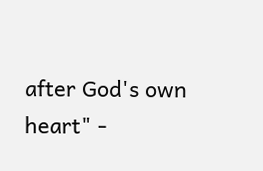after God's own heart" -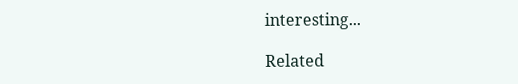interesting...

Related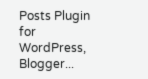Posts Plugin for WordPress, Blogger...